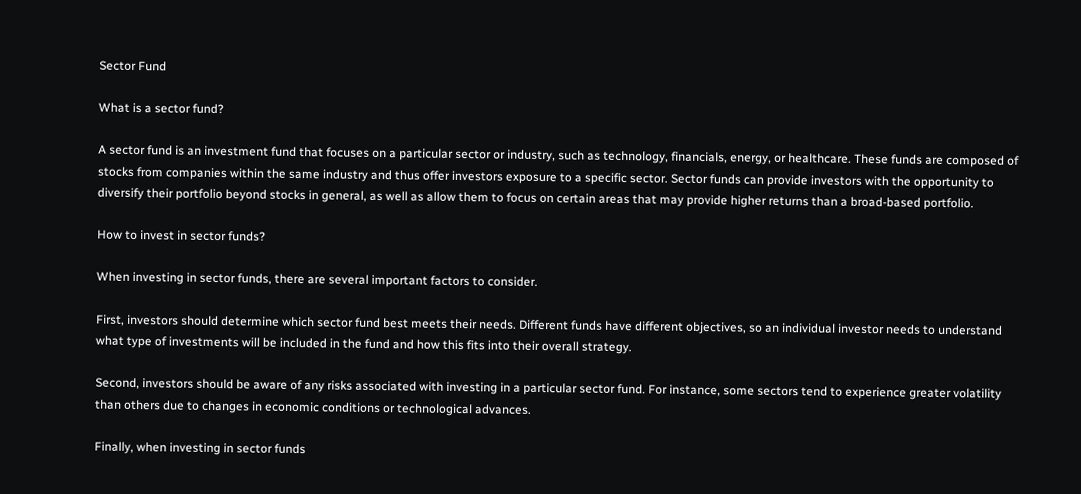Sector Fund

What is a sector fund?

A sector fund is an investment fund that focuses on a particular sector or industry, such as technology, financials, energy, or healthcare. These funds are composed of stocks from companies within the same industry and thus offer investors exposure to a specific sector. Sector funds can provide investors with the opportunity to diversify their portfolio beyond stocks in general, as well as allow them to focus on certain areas that may provide higher returns than a broad-based portfolio.

How to invest in sector funds?

When investing in sector funds, there are several important factors to consider.

First, investors should determine which sector fund best meets their needs. Different funds have different objectives, so an individual investor needs to understand what type of investments will be included in the fund and how this fits into their overall strategy.

Second, investors should be aware of any risks associated with investing in a particular sector fund. For instance, some sectors tend to experience greater volatility than others due to changes in economic conditions or technological advances.

Finally, when investing in sector funds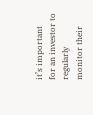it’s important for an investor to regularly monitor their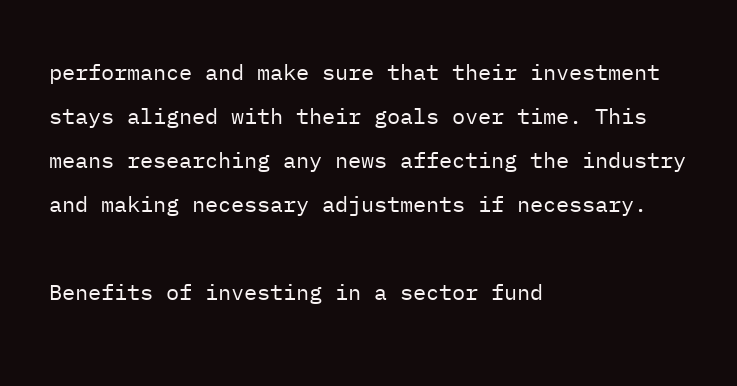performance and make sure that their investment stays aligned with their goals over time. This means researching any news affecting the industry and making necessary adjustments if necessary.

Benefits of investing in a sector fund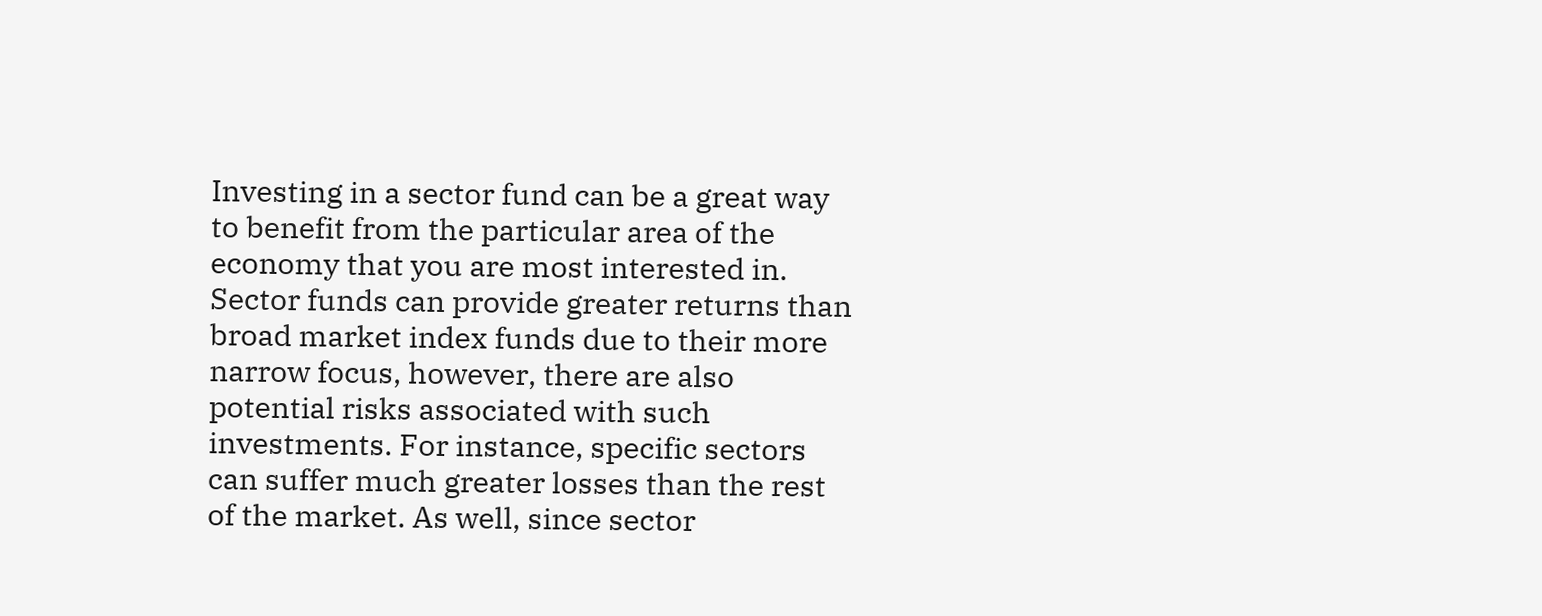Investing in a sector fund can be a great way to benefit from the particular area of the economy that you are most interested in. Sector funds can provide greater returns than broad market index funds due to their more narrow focus, however, there are also potential risks associated with such investments. For instance, specific sectors can suffer much greater losses than the rest of the market. As well, since sector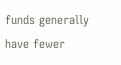funds generally have fewer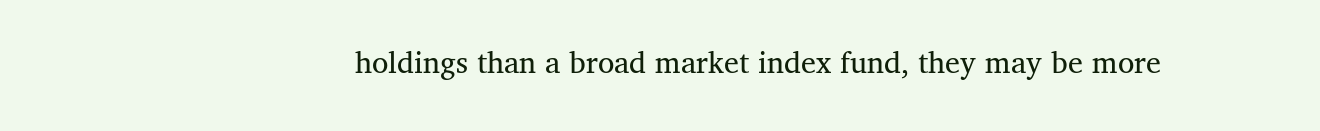holdings than a broad market index fund, they may be more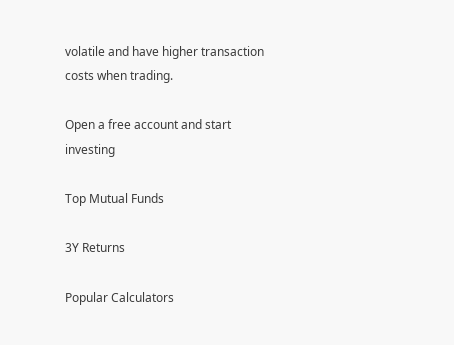volatile and have higher transaction costs when trading.

Open a free account and start investing

Top Mutual Funds

3Y Returns

Popular Calculators